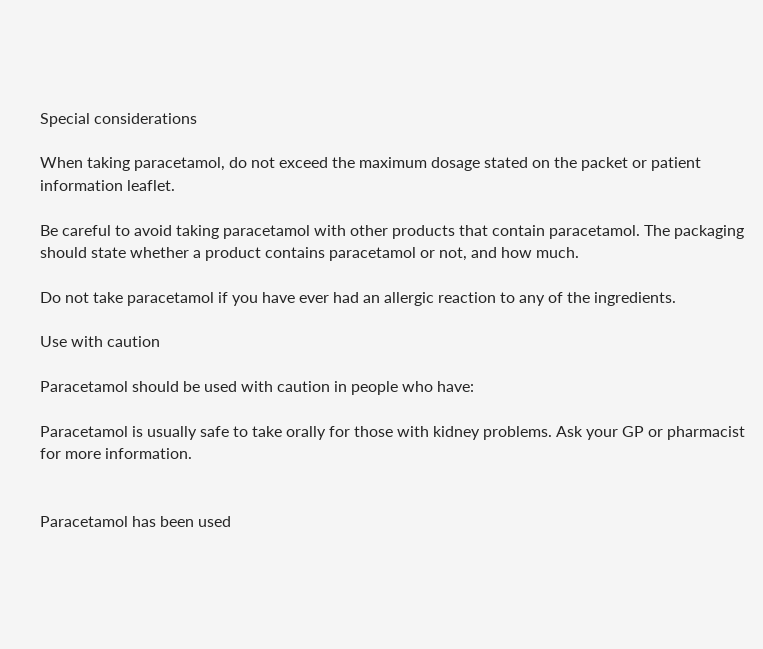Special considerations

When taking paracetamol, do not exceed the maximum dosage stated on the packet or patient information leaflet.

Be careful to avoid taking paracetamol with other products that contain paracetamol. The packaging should state whether a product contains paracetamol or not, and how much.

Do not take paracetamol if you have ever had an allergic reaction to any of the ingredients.

Use with caution

Paracetamol should be used with caution in people who have:

Paracetamol is usually safe to take orally for those with kidney problems. Ask your GP or pharmacist for more information.


Paracetamol has been used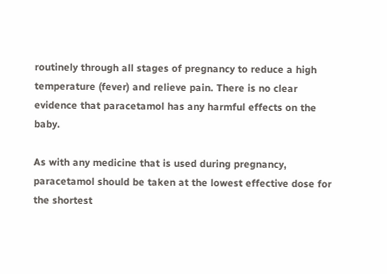routinely through all stages of pregnancy to reduce a high temperature (fever) and relieve pain. There is no clear evidence that paracetamol has any harmful effects on the baby.

As with any medicine that is used during pregnancy, paracetamol should be taken at the lowest effective dose for the shortest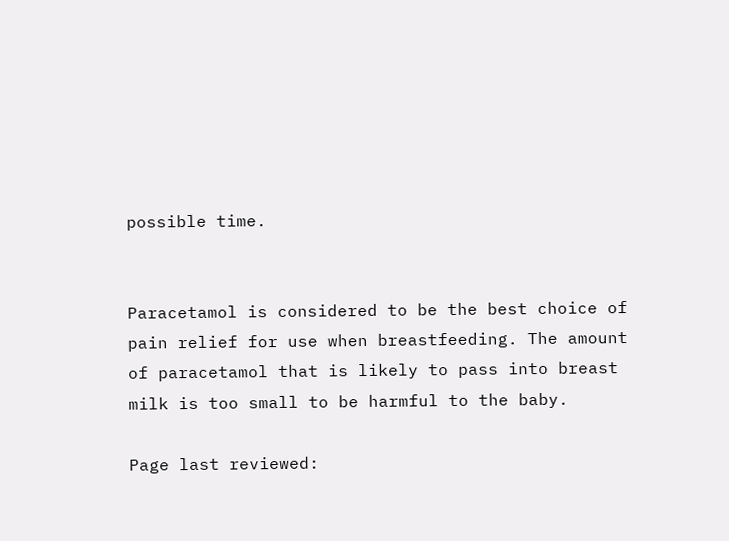possible time.


Paracetamol is considered to be the best choice of pain relief for use when breastfeeding. The amount of paracetamol that is likely to pass into breast milk is too small to be harmful to the baby.

Page last reviewed: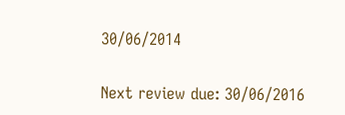30/06/2014

Next review due: 30/06/2016